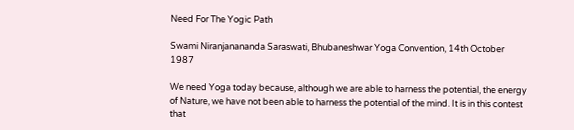Need For The Yogic Path

Swami Niranjanananda Saraswati, Bhubaneshwar Yoga Convention, 14th October 1987

We need Yoga today because, although we are able to harness the potential, the energy of Nature, we have not been able to harness the potential of the mind. It is in this contest that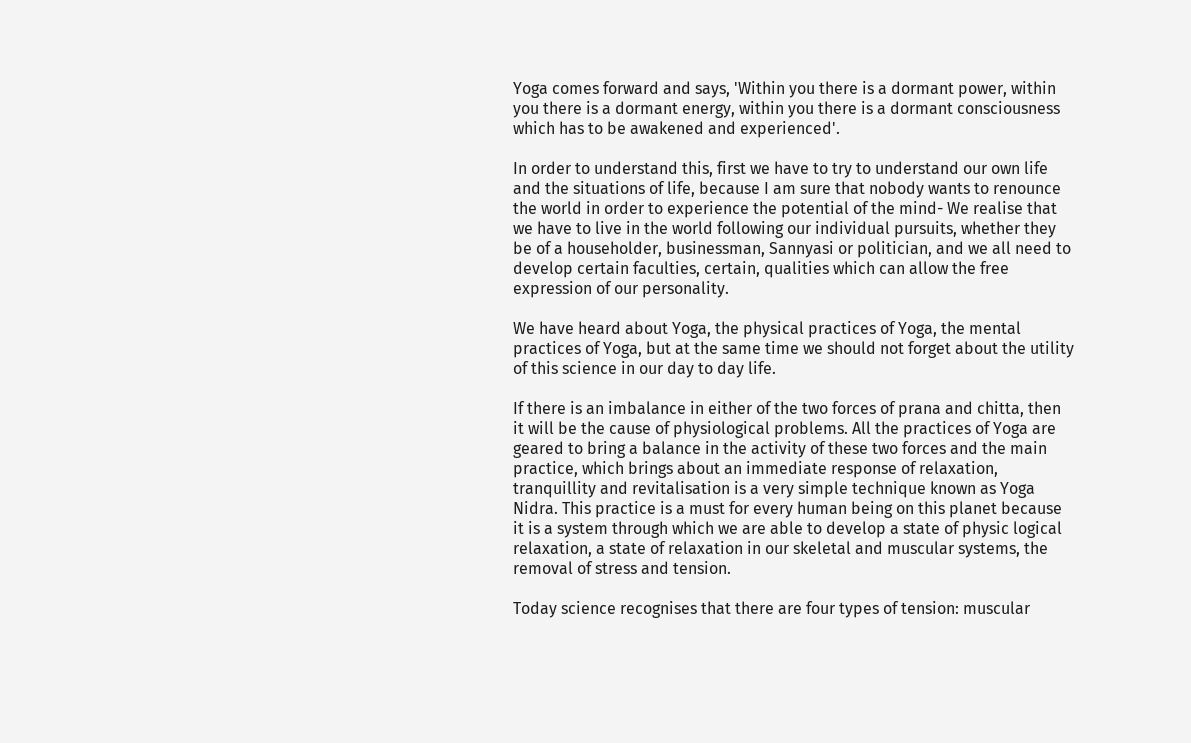Yoga comes forward and says, 'Within you there is a dormant power, within you there is a dormant energy, within you there is a dormant consciousness which has to be awakened and experienced'.

In order to understand this, first we have to try to understand our own life and the situations of life, because I am sure that nobody wants to renounce the world in order to experience the potential of the mind- We realise that we have to live in the world following our individual pursuits, whether they be of a householder, businessman, Sannyasi or politician, and we all need to develop certain faculties, certain, qualities which can allow the free expression of our personality.

We have heard about Yoga, the physical practices of Yoga, the mental practices of Yoga, but at the same time we should not forget about the utility of this science in our day to day life.

If there is an imbalance in either of the two forces of prana and chitta, then it will be the cause of physiological problems. All the practices of Yoga are geared to bring a balance in the activity of these two forces and the main practice, which brings about an immediate response of relaxation, tranquillity and revitalisation is a very simple technique known as Yoga Nidra. This practice is a must for every human being on this planet because it is a system through which we are able to develop a state of physic logical relaxation, a state of relaxation in our skeletal and muscular systems, the removal of stress and tension.

Today science recognises that there are four types of tension: muscular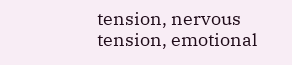tension, nervous tension, emotional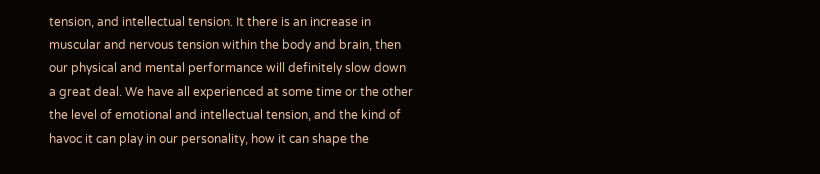tension, and intellectual tension. It there is an increase in muscular and nervous tension within the body and brain, then our physical and mental performance will definitely slow down a great deal. We have all experienced at some time or the other the level of emotional and intellectual tension, and the kind of havoc it can play in our personality, how it can shape the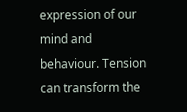expression of our mind and behaviour. Tension can transform the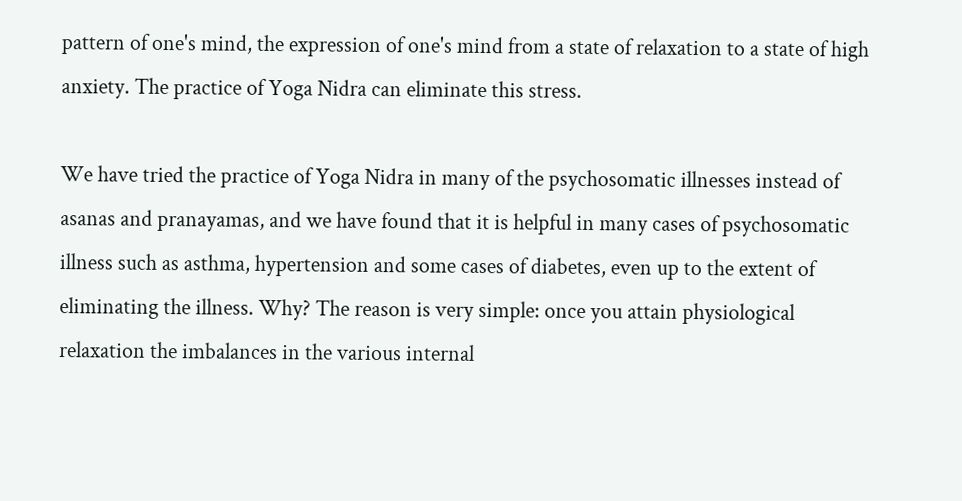pattern of one's mind, the expression of one's mind from a state of relaxation to a state of high anxiety. The practice of Yoga Nidra can eliminate this stress.

We have tried the practice of Yoga Nidra in many of the psychosomatic illnesses instead of asanas and pranayamas, and we have found that it is helpful in many cases of psychosomatic illness such as asthma, hypertension and some cases of diabetes, even up to the extent of eliminating the illness. Why? The reason is very simple: once you attain physiological relaxation the imbalances in the various internal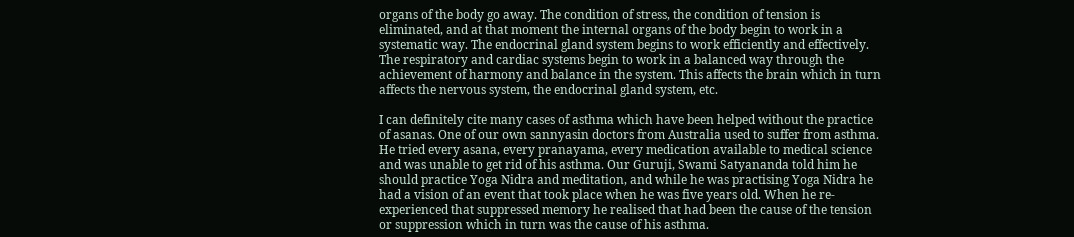organs of the body go away. The condition of stress, the condition of tension is eliminated, and at that moment the internal organs of the body begin to work in a systematic way. The endocrinal gland system begins to work efficiently and effectively. The respiratory and cardiac systems begin to work in a balanced way through the achievement of harmony and balance in the system. This affects the brain which in turn affects the nervous system, the endocrinal gland system, etc.

I can definitely cite many cases of asthma which have been helped without the practice of asanas. One of our own sannyasin doctors from Australia used to suffer from asthma. He tried every asana, every pranayama, every medication available to medical science and was unable to get rid of his asthma. Our Guruji, Swami Satyananda told him he should practice Yoga Nidra and meditation, and while he was practising Yoga Nidra he had a vision of an event that took place when he was five years old. When he re-experienced that suppressed memory he realised that had been the cause of the tension or suppression which in turn was the cause of his asthma.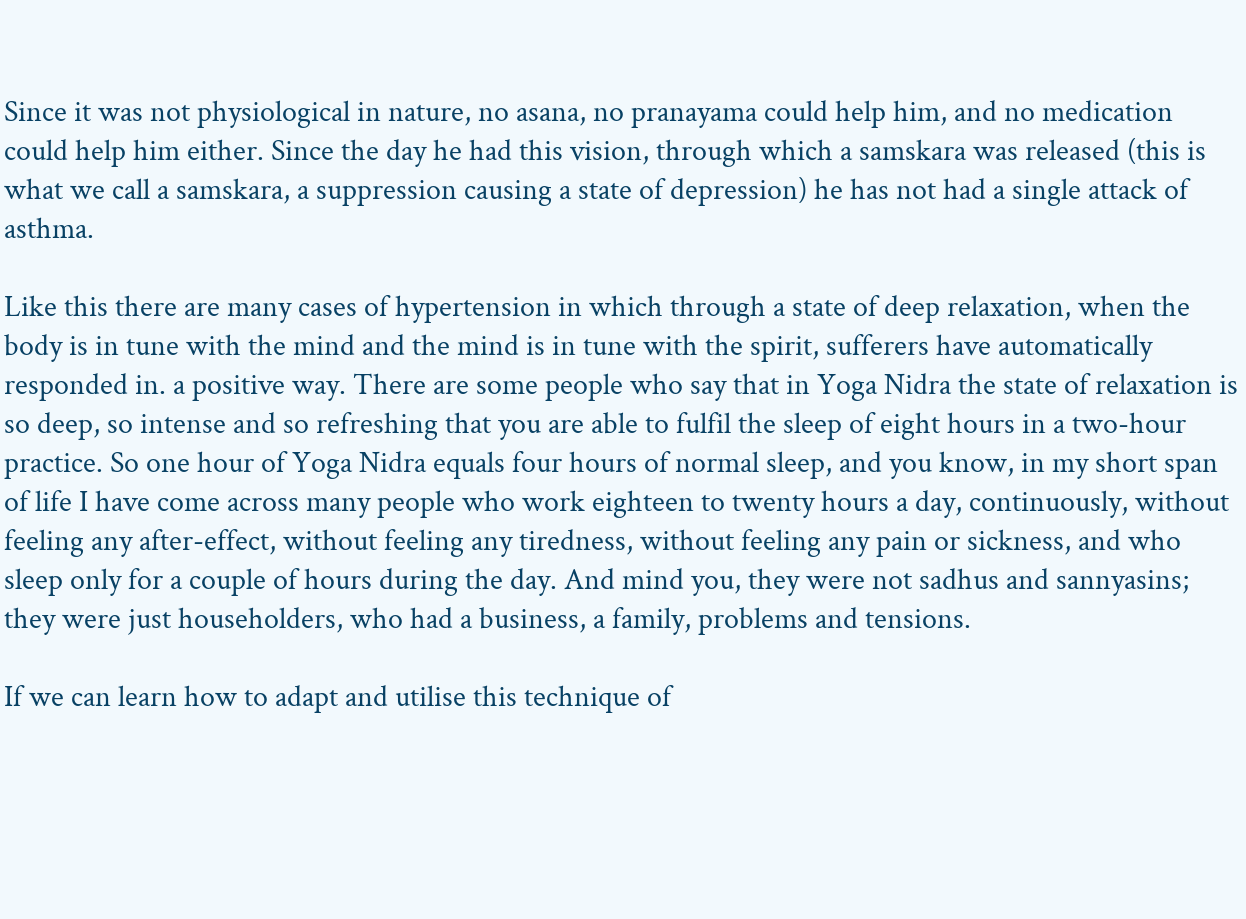Since it was not physiological in nature, no asana, no pranayama could help him, and no medication could help him either. Since the day he had this vision, through which a samskara was released (this is what we call a samskara, a suppression causing a state of depression) he has not had a single attack of asthma.

Like this there are many cases of hypertension in which through a state of deep relaxation, when the body is in tune with the mind and the mind is in tune with the spirit, sufferers have automatically responded in. a positive way. There are some people who say that in Yoga Nidra the state of relaxation is so deep, so intense and so refreshing that you are able to fulfil the sleep of eight hours in a two-hour practice. So one hour of Yoga Nidra equals four hours of normal sleep, and you know, in my short span of life I have come across many people who work eighteen to twenty hours a day, continuously, without feeling any after-effect, without feeling any tiredness, without feeling any pain or sickness, and who sleep only for a couple of hours during the day. And mind you, they were not sadhus and sannyasins; they were just householders, who had a business, a family, problems and tensions.

If we can learn how to adapt and utilise this technique of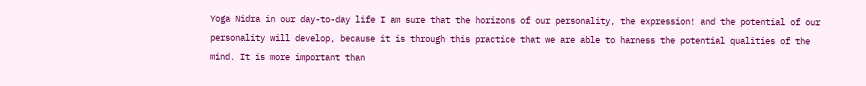Yoga Nidra in our day-to-day life I am sure that the horizons of our personality, the expression! and the potential of our personality will develop, because it is through this practice that we are able to harness the potential qualities of the mind. It is more important than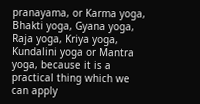pranayama, or Karma yoga, Bhakti yoga, Gyana yoga, Raja yoga, Kriya yoga, Kundalini yoga or Mantra yoga, because it is a practical thing which we can apply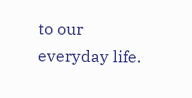to our everyday life.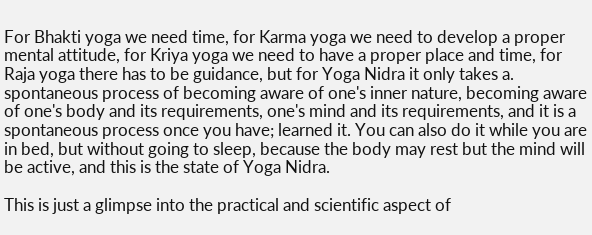For Bhakti yoga we need time, for Karma yoga we need to develop a proper mental attitude, for Kriya yoga we need to have a proper place and time, for Raja yoga there has to be guidance, but for Yoga Nidra it only takes a. spontaneous process of becoming aware of one's inner nature, becoming aware of one's body and its requirements, one's mind and its requirements, and it is a spontaneous process once you have; learned it. You can also do it while you are in bed, but without going to sleep, because the body may rest but the mind will be active, and this is the state of Yoga Nidra.

This is just a glimpse into the practical and scientific aspect of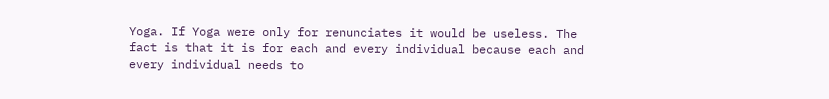Yoga. If Yoga were only for renunciates it would be useless. The fact is that it is for each and every individual because each and every individual needs to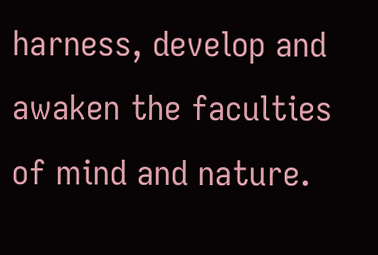harness, develop and awaken the faculties of mind and nature.